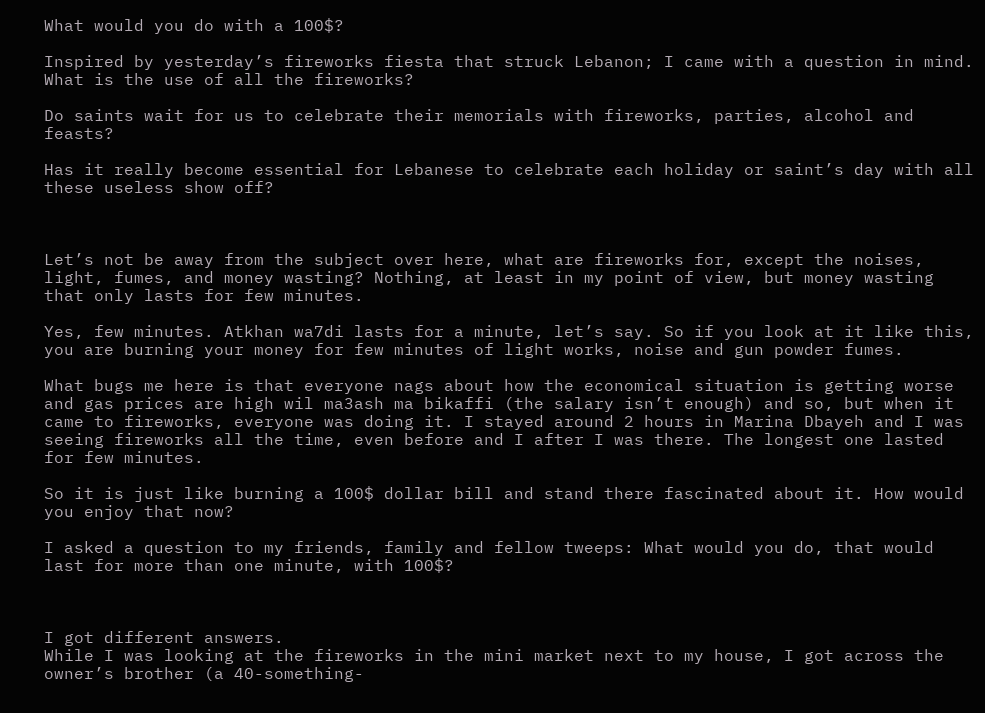What would you do with a 100$?

Inspired by yesterday’s fireworks fiesta that struck Lebanon; I came with a question in mind. What is the use of all the fireworks?

Do saints wait for us to celebrate their memorials with fireworks, parties, alcohol and feasts?

Has it really become essential for Lebanese to celebrate each holiday or saint’s day with all these useless show off?



Let’s not be away from the subject over here, what are fireworks for, except the noises, light, fumes, and money wasting? Nothing, at least in my point of view, but money wasting that only lasts for few minutes.

Yes, few minutes. Atkhan wa7di lasts for a minute, let’s say. So if you look at it like this, you are burning your money for few minutes of light works, noise and gun powder fumes.

What bugs me here is that everyone nags about how the economical situation is getting worse and gas prices are high wil ma3ash ma bikaffi (the salary isn’t enough) and so, but when it came to fireworks, everyone was doing it. I stayed around 2 hours in Marina Dbayeh and I was seeing fireworks all the time, even before and I after I was there. The longest one lasted for few minutes.

So it is just like burning a 100$ dollar bill and stand there fascinated about it. How would you enjoy that now?

I asked a question to my friends, family and fellow tweeps: What would you do, that would last for more than one minute, with 100$?



I got different answers.
While I was looking at the fireworks in the mini market next to my house, I got across the owner’s brother (a 40-something-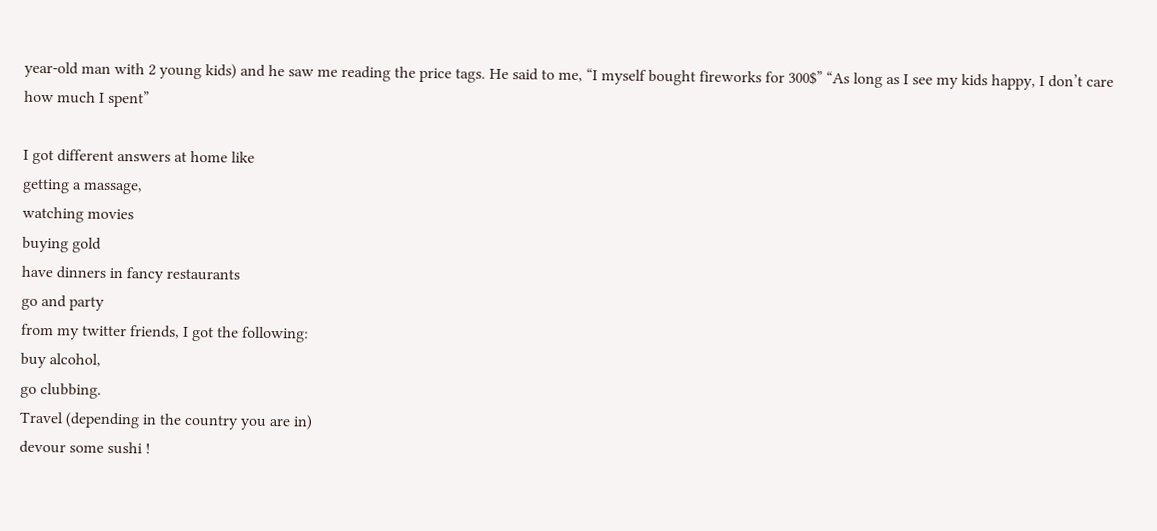year-old man with 2 young kids) and he saw me reading the price tags. He said to me, “I myself bought fireworks for 300$” “As long as I see my kids happy, I don’t care how much I spent”

I got different answers at home like
getting a massage,
watching movies
buying gold
have dinners in fancy restaurants
go and party
from my twitter friends, I got the following:
buy alcohol,
go clubbing.
Travel (depending in the country you are in)
devour some sushi !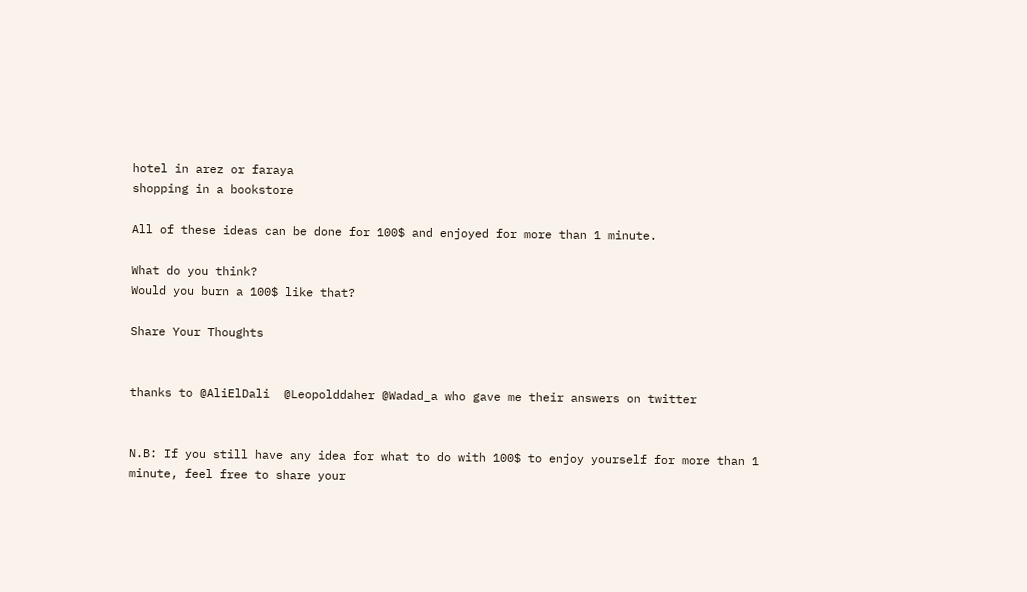hotel in arez or faraya
shopping in a bookstore

All of these ideas can be done for 100$ and enjoyed for more than 1 minute.

What do you think?
Would you burn a 100$ like that?

Share Your Thoughts


thanks to @AliElDali  @Leopolddaher @Wadad_a who gave me their answers on twitter


N.B: If you still have any idea for what to do with 100$ to enjoy yourself for more than 1 minute, feel free to share your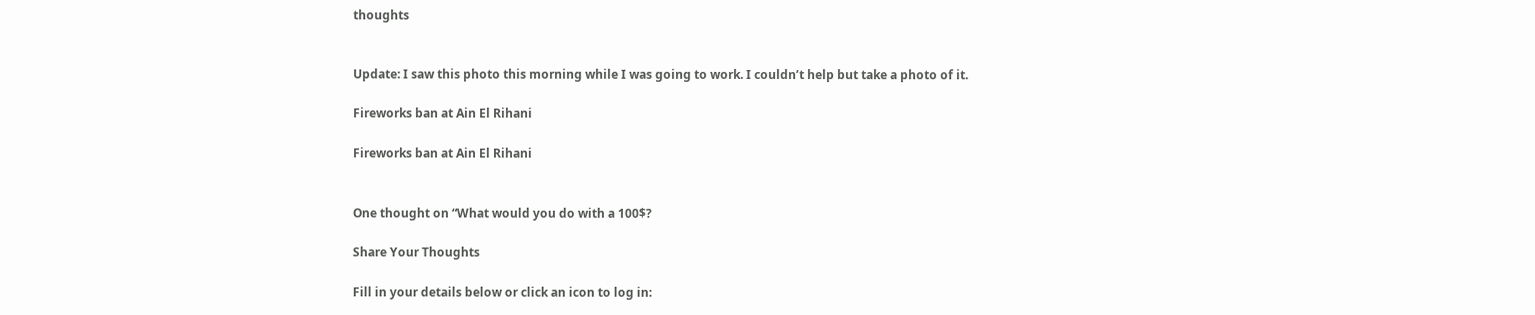thoughts


Update: I saw this photo this morning while I was going to work. I couldn’t help but take a photo of it.

Fireworks ban at Ain El Rihani

Fireworks ban at Ain El Rihani


One thought on “What would you do with a 100$?

Share Your Thoughts

Fill in your details below or click an icon to log in: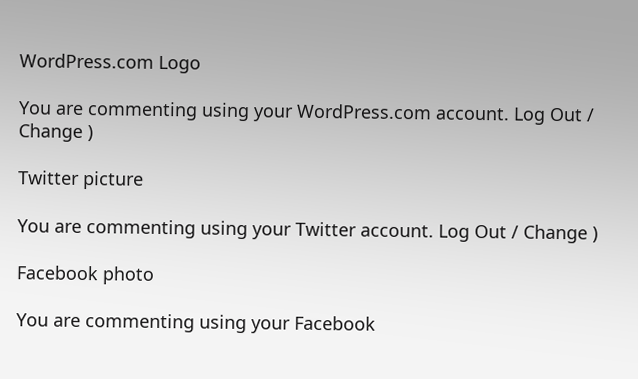WordPress.com Logo

You are commenting using your WordPress.com account. Log Out / Change )

Twitter picture

You are commenting using your Twitter account. Log Out / Change )

Facebook photo

You are commenting using your Facebook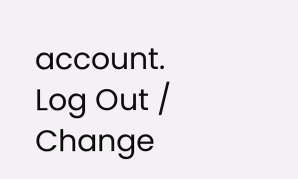account. Log Out / Change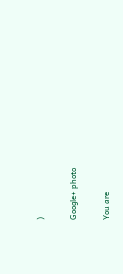)

Google+ photo

You are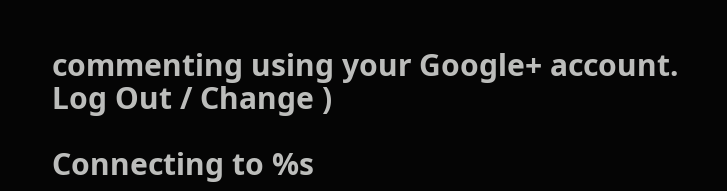commenting using your Google+ account. Log Out / Change )

Connecting to %s